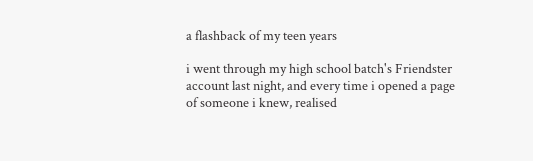a flashback of my teen years

i went through my high school batch's Friendster account last night, and every time i opened a page of someone i knew, realised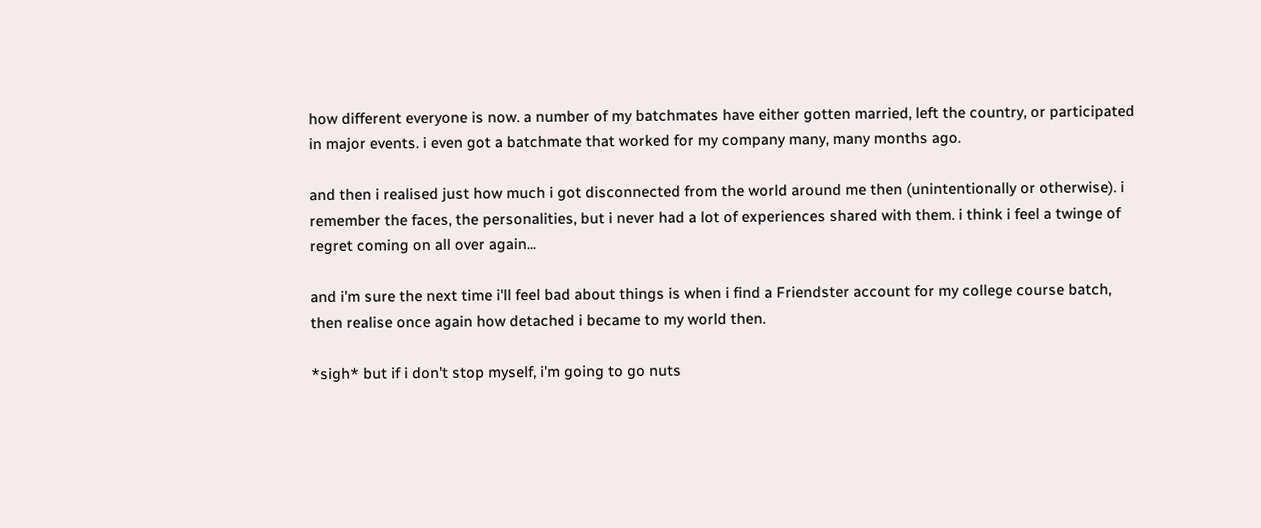how different everyone is now. a number of my batchmates have either gotten married, left the country, or participated in major events. i even got a batchmate that worked for my company many, many months ago.

and then i realised just how much i got disconnected from the world around me then (unintentionally or otherwise). i remember the faces, the personalities, but i never had a lot of experiences shared with them. i think i feel a twinge of regret coming on all over again...

and i'm sure the next time i'll feel bad about things is when i find a Friendster account for my college course batch, then realise once again how detached i became to my world then.

*sigh* but if i don't stop myself, i'm going to go nuts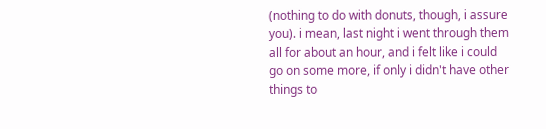(nothing to do with donuts, though, i assure you). i mean, last night i went through them all for about an hour, and i felt like i could go on some more, if only i didn't have other things to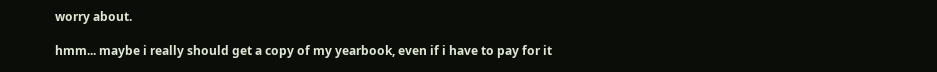worry about.

hmm... maybe i really should get a copy of my yearbook, even if i have to pay for it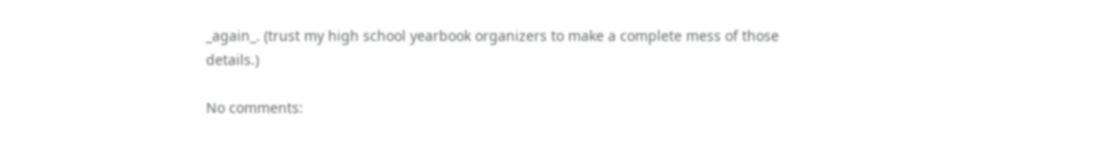_again_. (trust my high school yearbook organizers to make a complete mess of those details.)

No comments: